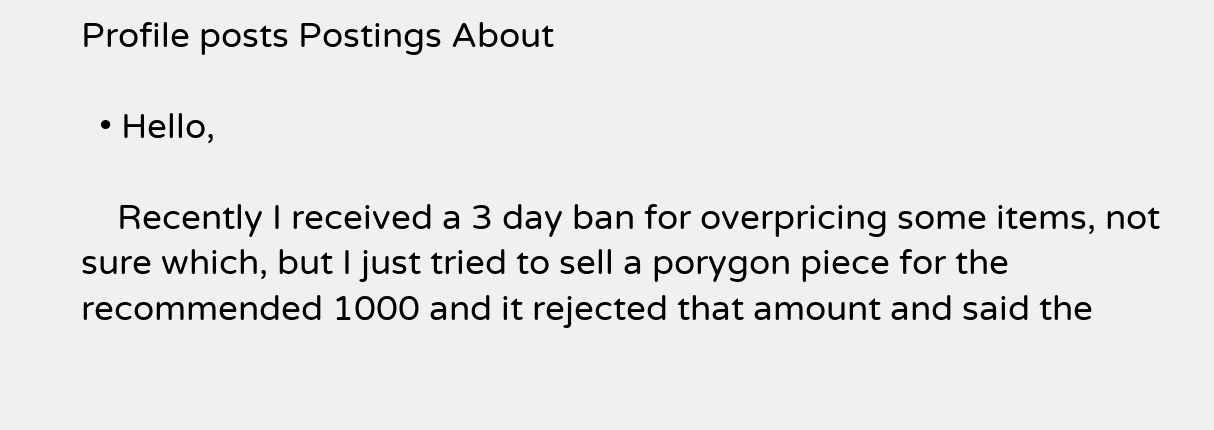Profile posts Postings About

  • Hello,

    Recently I received a 3 day ban for overpricing some items, not sure which, but I just tried to sell a porygon piece for the recommended 1000 and it rejected that amount and said the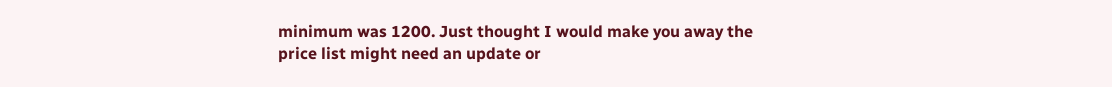minimum was 1200. Just thought I would make you away the price list might need an update or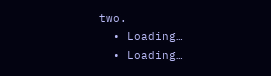two.
  • Loading…
  • Loading…